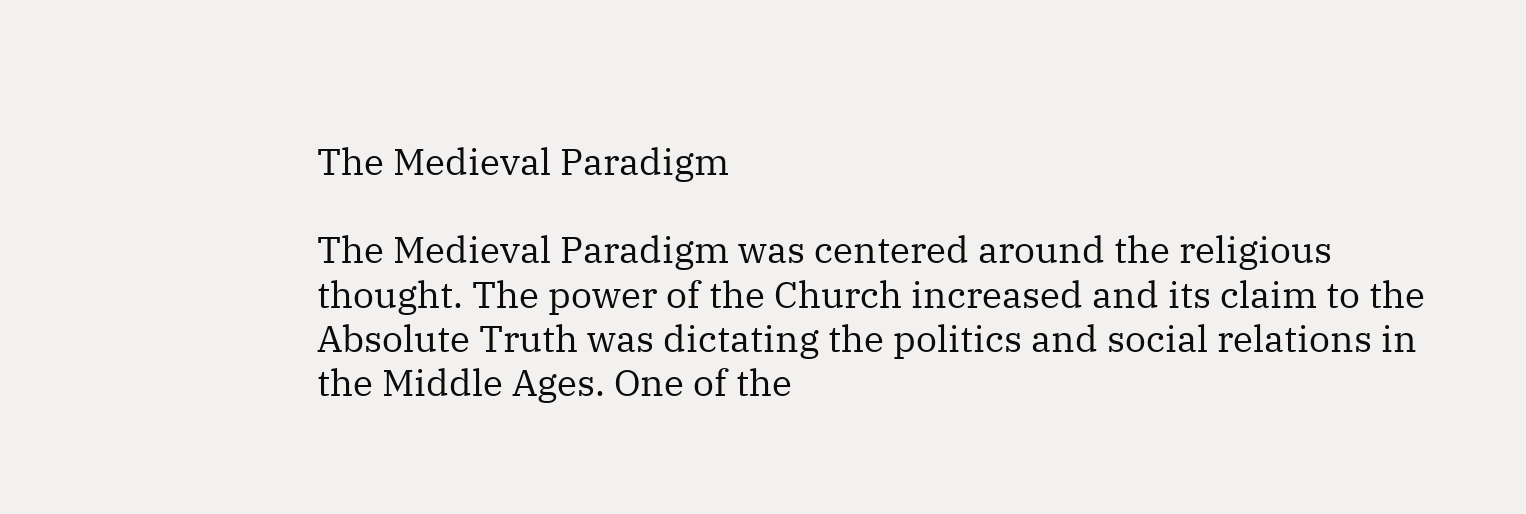The Medieval Paradigm

The Medieval Paradigm was centered around the religious thought. The power of the Church increased and its claim to the Absolute Truth was dictating the politics and social relations in the Middle Ages. One of the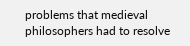problems that medieval philosophers had to resolve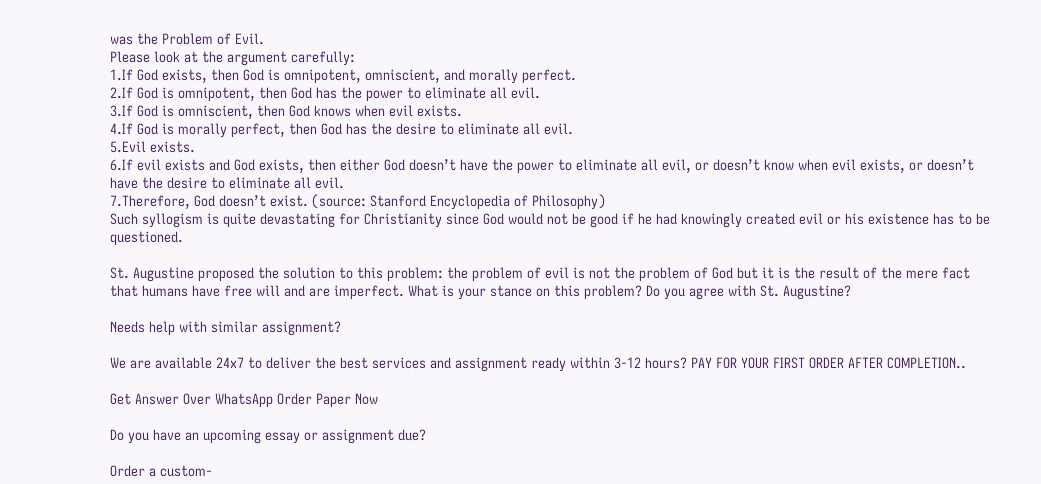was the Problem of Evil.
Please look at the argument carefully:
1.If God exists, then God is omnipotent, omniscient, and morally perfect.
2.If God is omnipotent, then God has the power to eliminate all evil.
3.If God is omniscient, then God knows when evil exists.
4.If God is morally perfect, then God has the desire to eliminate all evil.
5.Evil exists.
6.If evil exists and God exists, then either God doesn’t have the power to eliminate all evil, or doesn’t know when evil exists, or doesn’t have the desire to eliminate all evil.
7.Therefore, God doesn’t exist. (source: Stanford Encyclopedia of Philosophy)
Such syllogism is quite devastating for Christianity since God would not be good if he had knowingly created evil or his existence has to be questioned.

St. Augustine proposed the solution to this problem: the problem of evil is not the problem of God but it is the result of the mere fact that humans have free will and are imperfect. What is your stance on this problem? Do you agree with St. Augustine?

Needs help with similar assignment?

We are available 24x7 to deliver the best services and assignment ready within 3-12 hours? PAY FOR YOUR FIRST ORDER AFTER COMPLETION..

Get Answer Over WhatsApp Order Paper Now

Do you have an upcoming essay or assignment due?

Order a custom-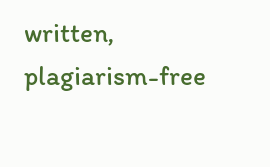written, plagiarism-free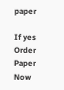paper

If yes Order Paper Now